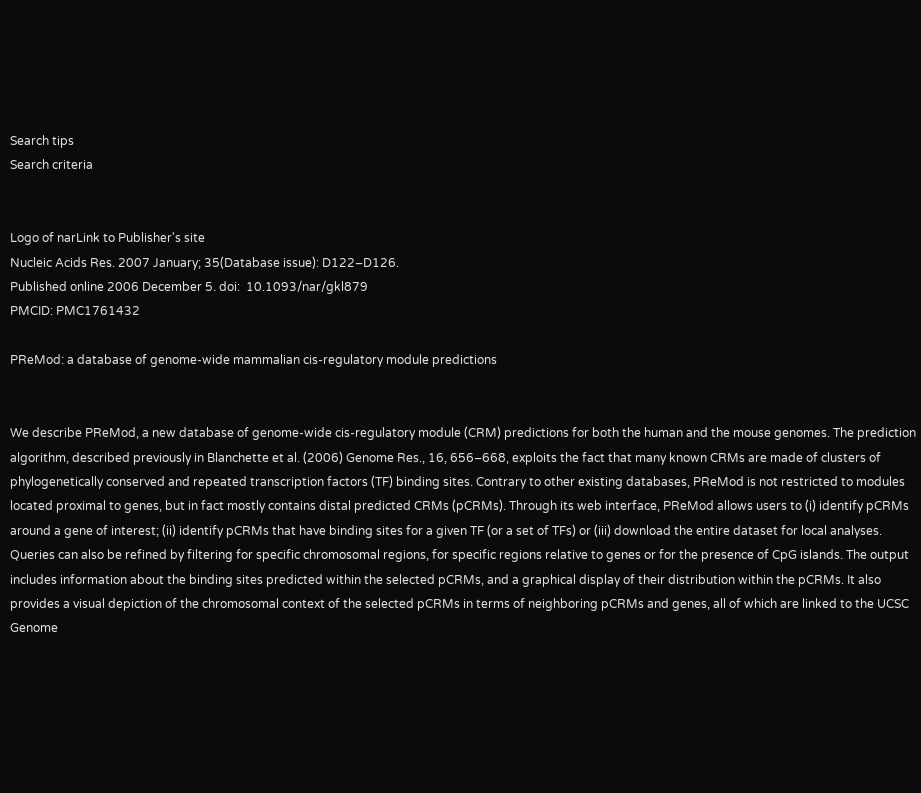Search tips
Search criteria


Logo of narLink to Publisher's site
Nucleic Acids Res. 2007 January; 35(Database issue): D122–D126.
Published online 2006 December 5. doi:  10.1093/nar/gkl879
PMCID: PMC1761432

PReMod: a database of genome-wide mammalian cis-regulatory module predictions


We describe PReMod, a new database of genome-wide cis-regulatory module (CRM) predictions for both the human and the mouse genomes. The prediction algorithm, described previously in Blanchette et al. (2006) Genome Res., 16, 656–668, exploits the fact that many known CRMs are made of clusters of phylogenetically conserved and repeated transcription factors (TF) binding sites. Contrary to other existing databases, PReMod is not restricted to modules located proximal to genes, but in fact mostly contains distal predicted CRMs (pCRMs). Through its web interface, PReMod allows users to (i) identify pCRMs around a gene of interest; (ii) identify pCRMs that have binding sites for a given TF (or a set of TFs) or (iii) download the entire dataset for local analyses. Queries can also be refined by filtering for specific chromosomal regions, for specific regions relative to genes or for the presence of CpG islands. The output includes information about the binding sites predicted within the selected pCRMs, and a graphical display of their distribution within the pCRMs. It also provides a visual depiction of the chromosomal context of the selected pCRMs in terms of neighboring pCRMs and genes, all of which are linked to the UCSC Genome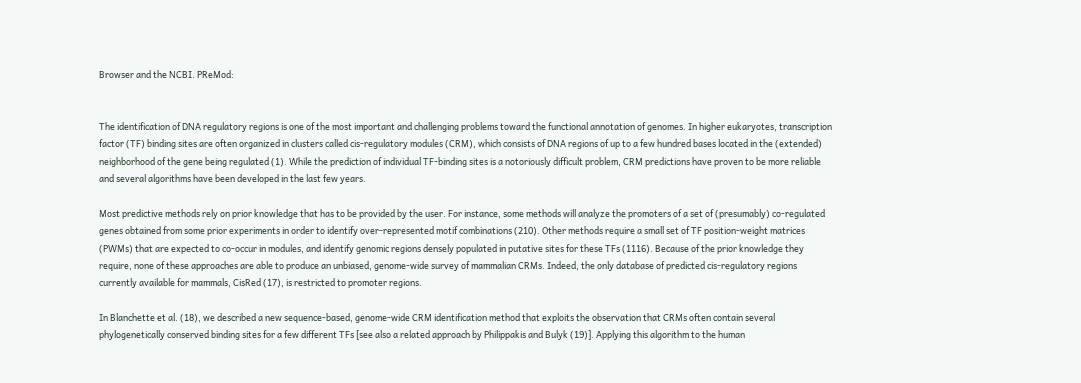Browser and the NCBI. PReMod:


The identification of DNA regulatory regions is one of the most important and challenging problems toward the functional annotation of genomes. In higher eukaryotes, transcription factor (TF) binding sites are often organized in clusters called cis-regulatory modules (CRM), which consists of DNA regions of up to a few hundred bases located in the (extended) neighborhood of the gene being regulated (1). While the prediction of individual TF-binding sites is a notoriously difficult problem, CRM predictions have proven to be more reliable and several algorithms have been developed in the last few years.

Most predictive methods rely on prior knowledge that has to be provided by the user. For instance, some methods will analyze the promoters of a set of (presumably) co-regulated genes obtained from some prior experiments in order to identify over-represented motif combinations (210). Other methods require a small set of TF position-weight matrices (PWMs) that are expected to co-occur in modules, and identify genomic regions densely populated in putative sites for these TFs (1116). Because of the prior knowledge they require, none of these approaches are able to produce an unbiased, genome-wide survey of mammalian CRMs. Indeed, the only database of predicted cis-regulatory regions currently available for mammals, CisRed (17), is restricted to promoter regions.

In Blanchette et al. (18), we described a new sequence-based, genome-wide CRM identification method that exploits the observation that CRMs often contain several phylogenetically conserved binding sites for a few different TFs [see also a related approach by Philippakis and Bulyk (19)]. Applying this algorithm to the human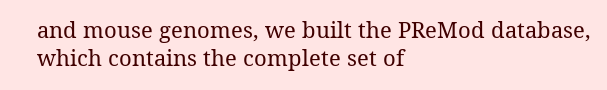and mouse genomes, we built the PReMod database, which contains the complete set of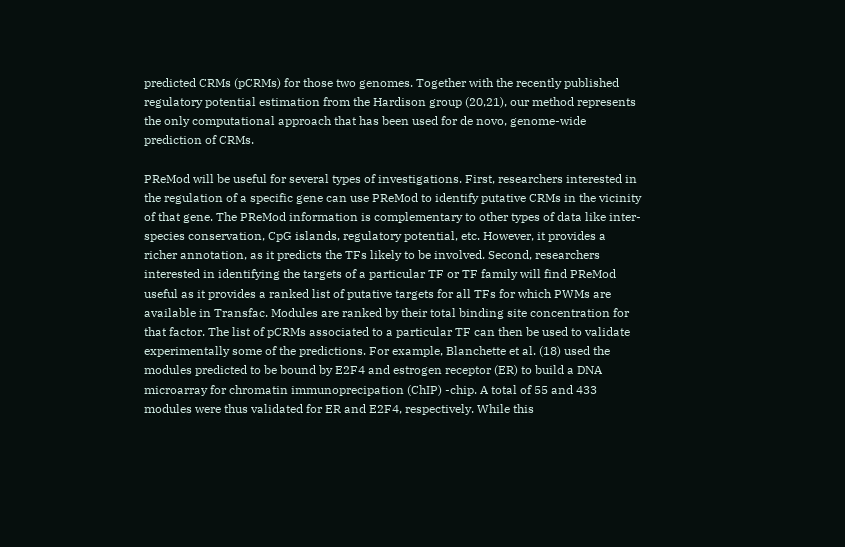predicted CRMs (pCRMs) for those two genomes. Together with the recently published regulatory potential estimation from the Hardison group (20,21), our method represents the only computational approach that has been used for de novo, genome-wide prediction of CRMs.

PReMod will be useful for several types of investigations. First, researchers interested in the regulation of a specific gene can use PReMod to identify putative CRMs in the vicinity of that gene. The PReMod information is complementary to other types of data like inter-species conservation, CpG islands, regulatory potential, etc. However, it provides a richer annotation, as it predicts the TFs likely to be involved. Second, researchers interested in identifying the targets of a particular TF or TF family will find PReMod useful as it provides a ranked list of putative targets for all TFs for which PWMs are available in Transfac. Modules are ranked by their total binding site concentration for that factor. The list of pCRMs associated to a particular TF can then be used to validate experimentally some of the predictions. For example, Blanchette et al. (18) used the modules predicted to be bound by E2F4 and estrogen receptor (ER) to build a DNA microarray for chromatin immunoprecipation (ChIP) -chip. A total of 55 and 433 modules were thus validated for ER and E2F4, respectively. While this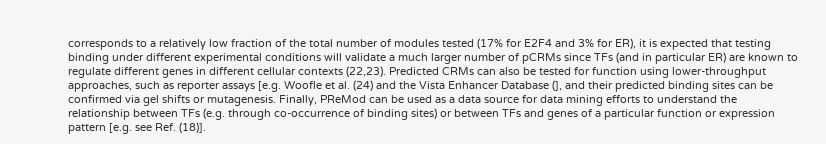corresponds to a relatively low fraction of the total number of modules tested (17% for E2F4 and 3% for ER), it is expected that testing binding under different experimental conditions will validate a much larger number of pCRMs since TFs (and in particular ER) are known to regulate different genes in different cellular contexts (22,23). Predicted CRMs can also be tested for function using lower-throughput approaches, such as reporter assays [e.g. Woofle et al. (24) and the Vista Enhancer Database (], and their predicted binding sites can be confirmed via gel shifts or mutagenesis. Finally, PReMod can be used as a data source for data mining efforts to understand the relationship between TFs (e.g. through co-occurrence of binding sites) or between TFs and genes of a particular function or expression pattern [e.g. see Ref. (18)].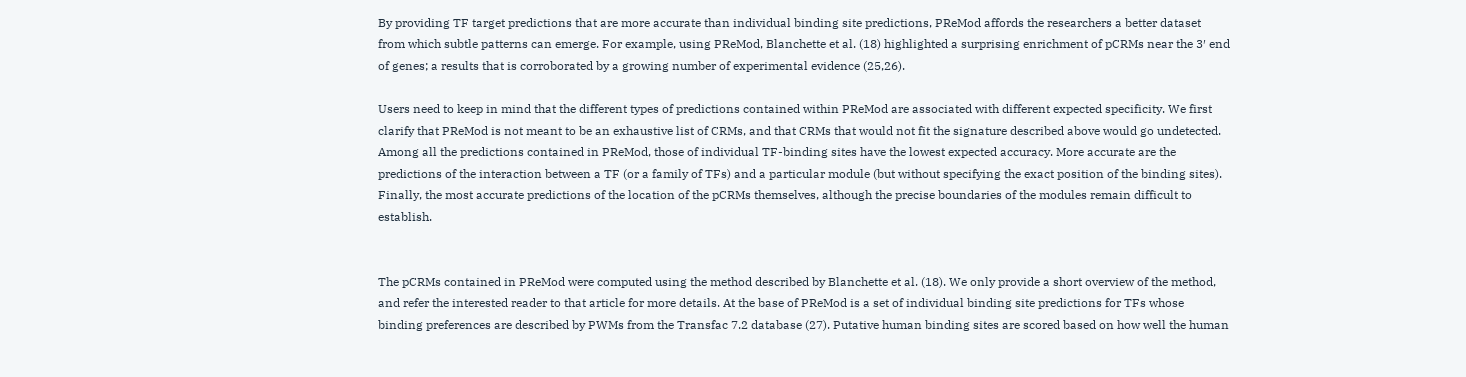By providing TF target predictions that are more accurate than individual binding site predictions, PReMod affords the researchers a better dataset from which subtle patterns can emerge. For example, using PReMod, Blanchette et al. (18) highlighted a surprising enrichment of pCRMs near the 3′ end of genes; a results that is corroborated by a growing number of experimental evidence (25,26).

Users need to keep in mind that the different types of predictions contained within PReMod are associated with different expected specificity. We first clarify that PReMod is not meant to be an exhaustive list of CRMs, and that CRMs that would not fit the signature described above would go undetected. Among all the predictions contained in PReMod, those of individual TF-binding sites have the lowest expected accuracy. More accurate are the predictions of the interaction between a TF (or a family of TFs) and a particular module (but without specifying the exact position of the binding sites). Finally, the most accurate predictions of the location of the pCRMs themselves, although the precise boundaries of the modules remain difficult to establish.


The pCRMs contained in PReMod were computed using the method described by Blanchette et al. (18). We only provide a short overview of the method, and refer the interested reader to that article for more details. At the base of PReMod is a set of individual binding site predictions for TFs whose binding preferences are described by PWMs from the Transfac 7.2 database (27). Putative human binding sites are scored based on how well the human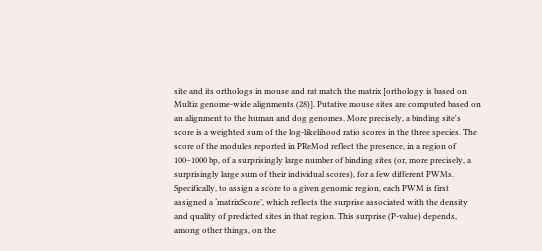site and its orthologs in mouse and rat match the matrix [orthology is based on Multiz genome-wide alignments (28)]. Putative mouse sites are computed based on an alignment to the human and dog genomes. More precisely, a binding site's score is a weighted sum of the log-likelihood ratio scores in the three species. The score of the modules reported in PReMod reflect the presence, in a region of 100–1000 bp, of a surprisingly large number of binding sites (or, more precisely, a surprisingly large sum of their individual scores), for a few different PWMs. Specifically, to assign a score to a given genomic region, each PWM is first assigned a ‘matrixScore’, which reflects the surprise associated with the density and quality of predicted sites in that region. This surprise (P-value) depends, among other things, on the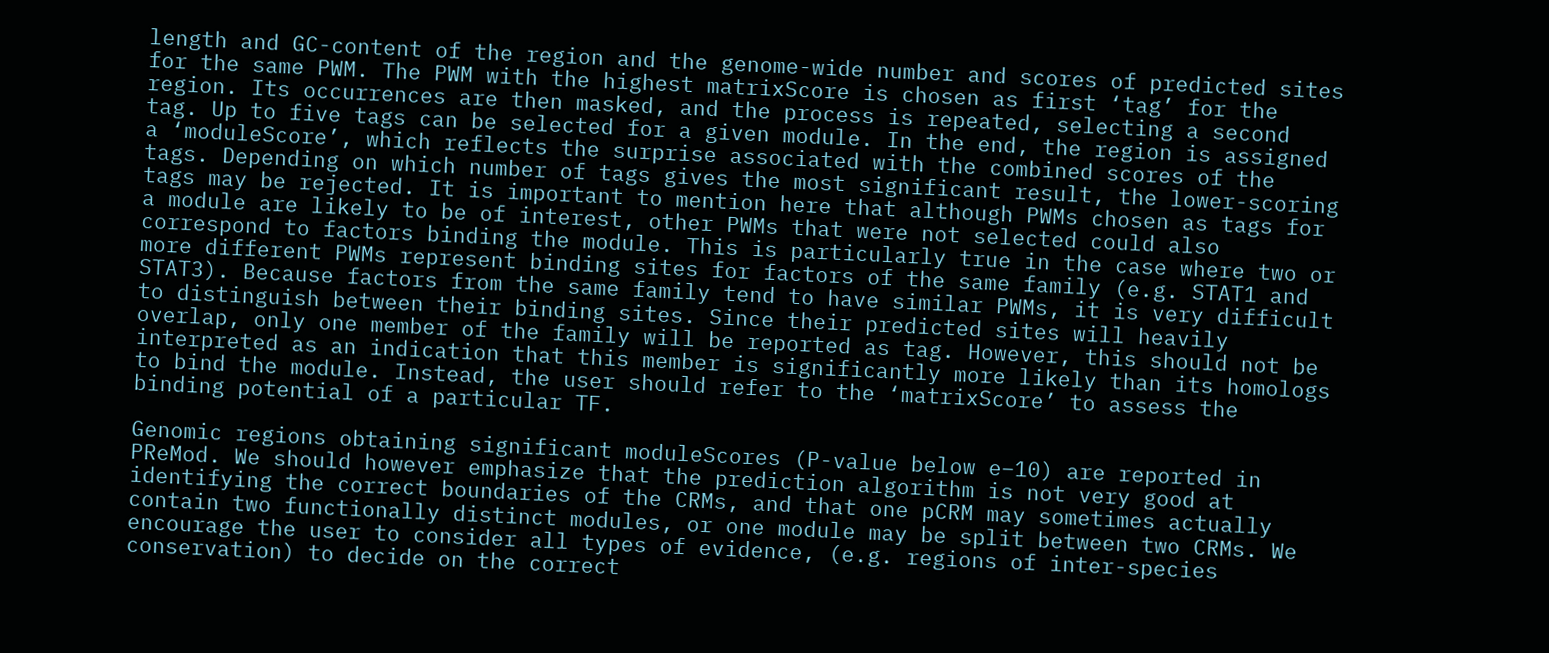length and GC-content of the region and the genome-wide number and scores of predicted sites for the same PWM. The PWM with the highest matrixScore is chosen as first ‘tag’ for the region. Its occurrences are then masked, and the process is repeated, selecting a second tag. Up to five tags can be selected for a given module. In the end, the region is assigned a ‘moduleScore’, which reflects the surprise associated with the combined scores of the tags. Depending on which number of tags gives the most significant result, the lower-scoring tags may be rejected. It is important to mention here that although PWMs chosen as tags for a module are likely to be of interest, other PWMs that were not selected could also correspond to factors binding the module. This is particularly true in the case where two or more different PWMs represent binding sites for factors of the same family (e.g. STAT1 and STAT3). Because factors from the same family tend to have similar PWMs, it is very difficult to distinguish between their binding sites. Since their predicted sites will heavily overlap, only one member of the family will be reported as tag. However, this should not be interpreted as an indication that this member is significantly more likely than its homologs to bind the module. Instead, the user should refer to the ‘matrixScore’ to assess the binding potential of a particular TF.

Genomic regions obtaining significant moduleScores (P-value below e−10) are reported in PReMod. We should however emphasize that the prediction algorithm is not very good at identifying the correct boundaries of the CRMs, and that one pCRM may sometimes actually contain two functionally distinct modules, or one module may be split between two CRMs. We encourage the user to consider all types of evidence, (e.g. regions of inter-species conservation) to decide on the correct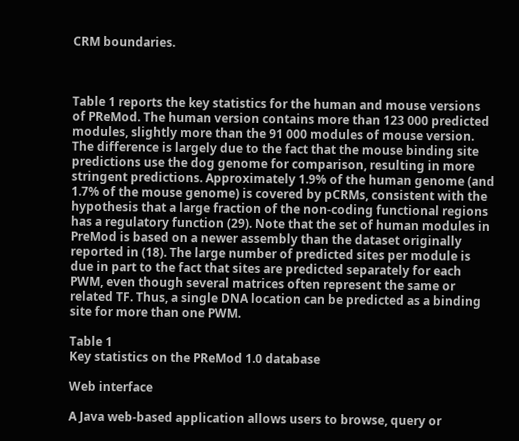CRM boundaries.



Table 1 reports the key statistics for the human and mouse versions of PReMod. The human version contains more than 123 000 predicted modules, slightly more than the 91 000 modules of mouse version. The difference is largely due to the fact that the mouse binding site predictions use the dog genome for comparison, resulting in more stringent predictions. Approximately 1.9% of the human genome (and 1.7% of the mouse genome) is covered by pCRMs, consistent with the hypothesis that a large fraction of the non-coding functional regions has a regulatory function (29). Note that the set of human modules in PreMod is based on a newer assembly than the dataset originally reported in (18). The large number of predicted sites per module is due in part to the fact that sites are predicted separately for each PWM, even though several matrices often represent the same or related TF. Thus, a single DNA location can be predicted as a binding site for more than one PWM.

Table 1
Key statistics on the PReMod 1.0 database

Web interface

A Java web-based application allows users to browse, query or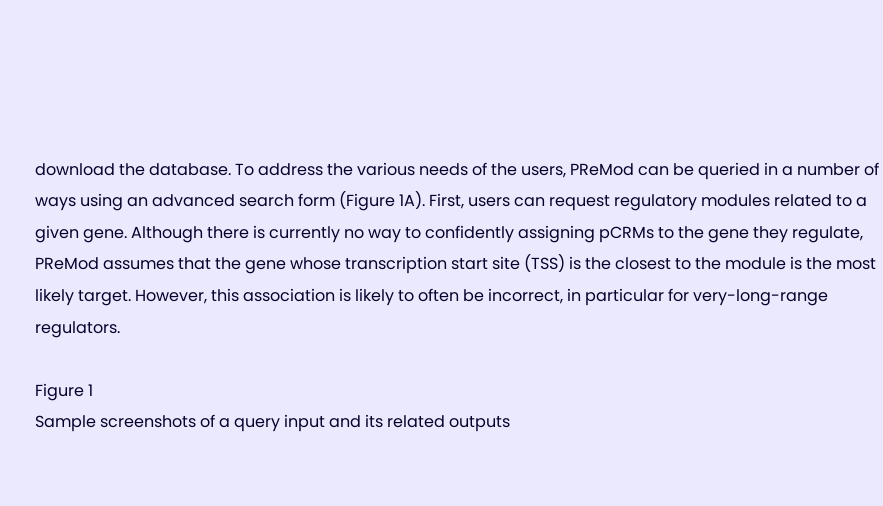download the database. To address the various needs of the users, PReMod can be queried in a number of ways using an advanced search form (Figure 1A). First, users can request regulatory modules related to a given gene. Although there is currently no way to confidently assigning pCRMs to the gene they regulate, PReMod assumes that the gene whose transcription start site (TSS) is the closest to the module is the most likely target. However, this association is likely to often be incorrect, in particular for very-long-range regulators.

Figure 1
Sample screenshots of a query input and its related outputs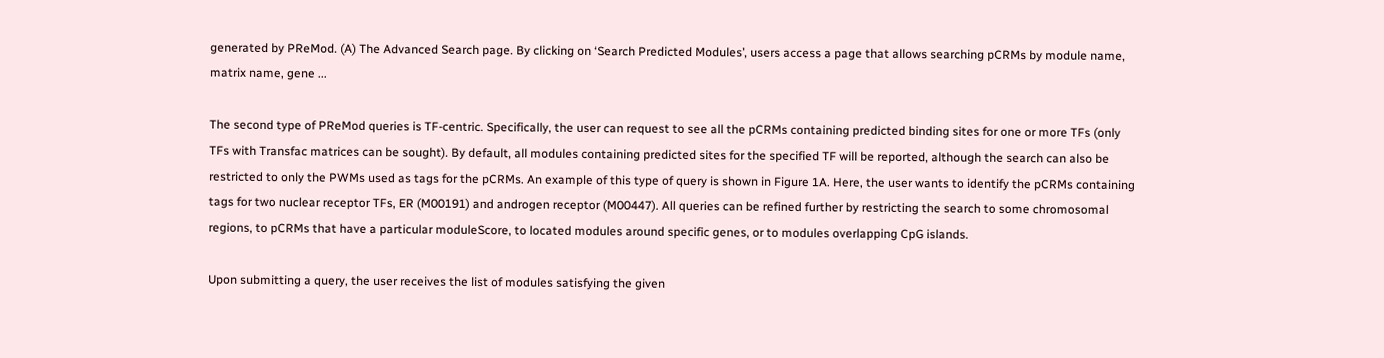generated by PReMod. (A) The Advanced Search page. By clicking on ‘Search Predicted Modules’, users access a page that allows searching pCRMs by module name, matrix name, gene ...

The second type of PReMod queries is TF-centric. Specifically, the user can request to see all the pCRMs containing predicted binding sites for one or more TFs (only TFs with Transfac matrices can be sought). By default, all modules containing predicted sites for the specified TF will be reported, although the search can also be restricted to only the PWMs used as tags for the pCRMs. An example of this type of query is shown in Figure 1A. Here, the user wants to identify the pCRMs containing tags for two nuclear receptor TFs, ER (M00191) and androgen receptor (M00447). All queries can be refined further by restricting the search to some chromosomal regions, to pCRMs that have a particular moduleScore, to located modules around specific genes, or to modules overlapping CpG islands.

Upon submitting a query, the user receives the list of modules satisfying the given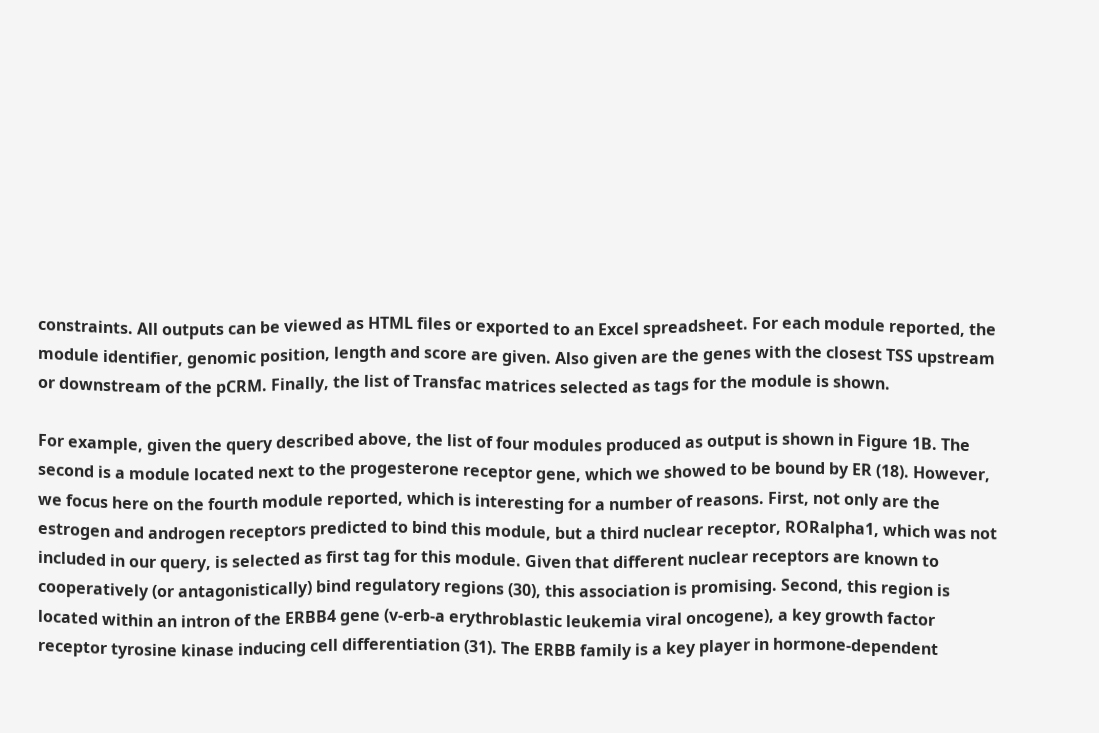constraints. All outputs can be viewed as HTML files or exported to an Excel spreadsheet. For each module reported, the module identifier, genomic position, length and score are given. Also given are the genes with the closest TSS upstream or downstream of the pCRM. Finally, the list of Transfac matrices selected as tags for the module is shown.

For example, given the query described above, the list of four modules produced as output is shown in Figure 1B. The second is a module located next to the progesterone receptor gene, which we showed to be bound by ER (18). However, we focus here on the fourth module reported, which is interesting for a number of reasons. First, not only are the estrogen and androgen receptors predicted to bind this module, but a third nuclear receptor, RORalpha1, which was not included in our query, is selected as first tag for this module. Given that different nuclear receptors are known to cooperatively (or antagonistically) bind regulatory regions (30), this association is promising. Second, this region is located within an intron of the ERBB4 gene (v-erb-a erythroblastic leukemia viral oncogene), a key growth factor receptor tyrosine kinase inducing cell differentiation (31). The ERBB family is a key player in hormone-dependent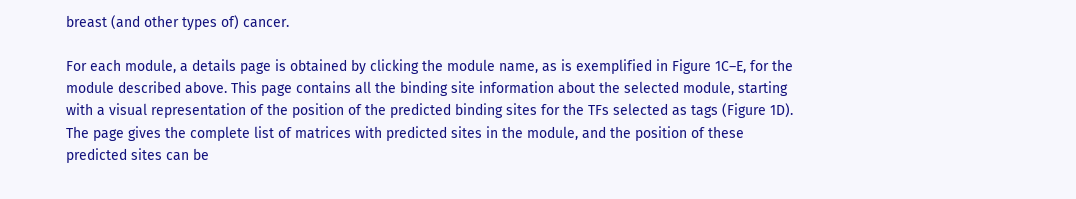breast (and other types of) cancer.

For each module, a details page is obtained by clicking the module name, as is exemplified in Figure 1C–E, for the module described above. This page contains all the binding site information about the selected module, starting with a visual representation of the position of the predicted binding sites for the TFs selected as tags (Figure 1D). The page gives the complete list of matrices with predicted sites in the module, and the position of these predicted sites can be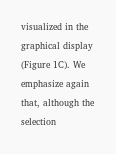visualized in the graphical display (Figure 1C). We emphasize again that, although the selection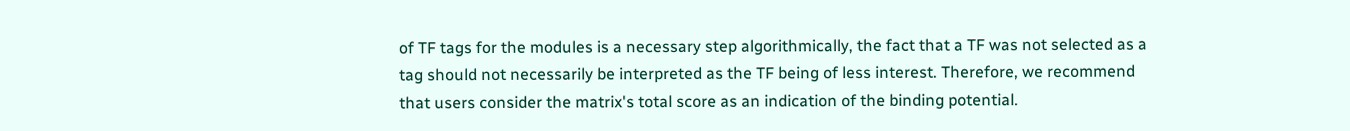of TF tags for the modules is a necessary step algorithmically, the fact that a TF was not selected as a tag should not necessarily be interpreted as the TF being of less interest. Therefore, we recommend that users consider the matrix's total score as an indication of the binding potential.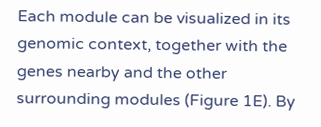Each module can be visualized in its genomic context, together with the genes nearby and the other surrounding modules (Figure 1E). By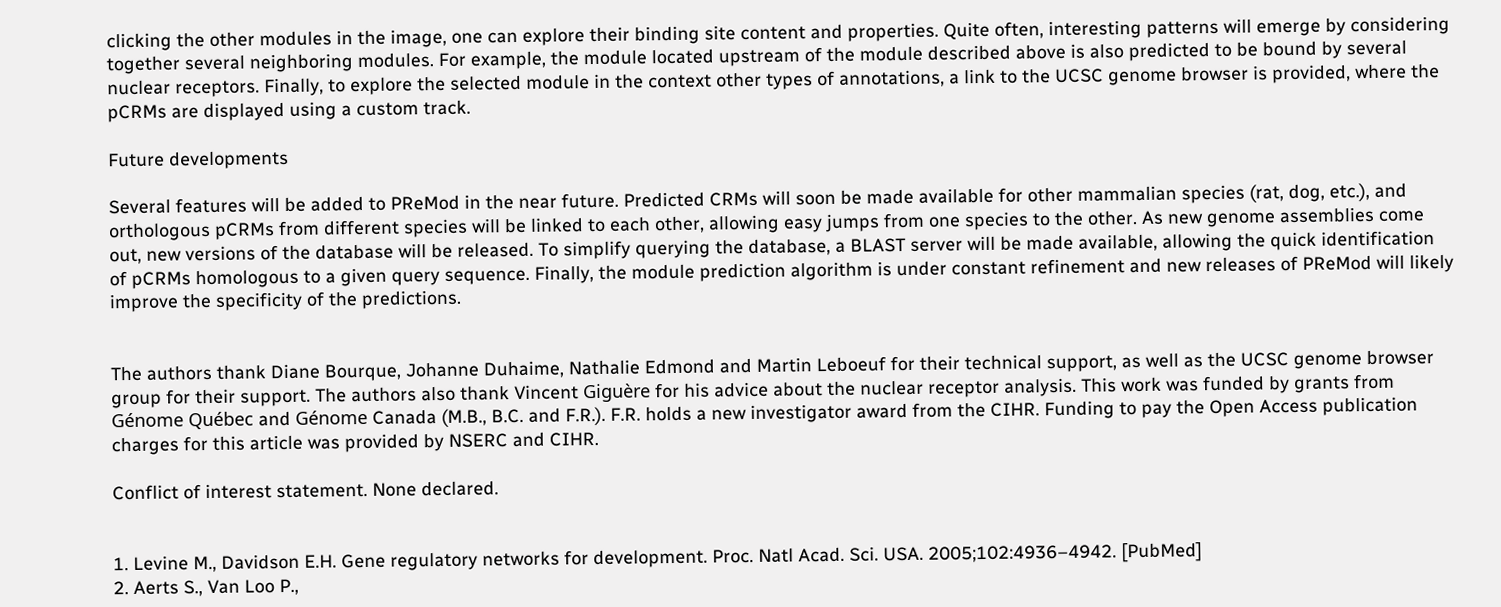clicking the other modules in the image, one can explore their binding site content and properties. Quite often, interesting patterns will emerge by considering together several neighboring modules. For example, the module located upstream of the module described above is also predicted to be bound by several nuclear receptors. Finally, to explore the selected module in the context other types of annotations, a link to the UCSC genome browser is provided, where the pCRMs are displayed using a custom track.

Future developments

Several features will be added to PReMod in the near future. Predicted CRMs will soon be made available for other mammalian species (rat, dog, etc.), and orthologous pCRMs from different species will be linked to each other, allowing easy jumps from one species to the other. As new genome assemblies come out, new versions of the database will be released. To simplify querying the database, a BLAST server will be made available, allowing the quick identification of pCRMs homologous to a given query sequence. Finally, the module prediction algorithm is under constant refinement and new releases of PReMod will likely improve the specificity of the predictions.


The authors thank Diane Bourque, Johanne Duhaime, Nathalie Edmond and Martin Leboeuf for their technical support, as well as the UCSC genome browser group for their support. The authors also thank Vincent Giguère for his advice about the nuclear receptor analysis. This work was funded by grants from Génome Québec and Génome Canada (M.B., B.C. and F.R.). F.R. holds a new investigator award from the CIHR. Funding to pay the Open Access publication charges for this article was provided by NSERC and CIHR.

Conflict of interest statement. None declared.


1. Levine M., Davidson E.H. Gene regulatory networks for development. Proc. Natl Acad. Sci. USA. 2005;102:4936–4942. [PubMed]
2. Aerts S., Van Loo P.,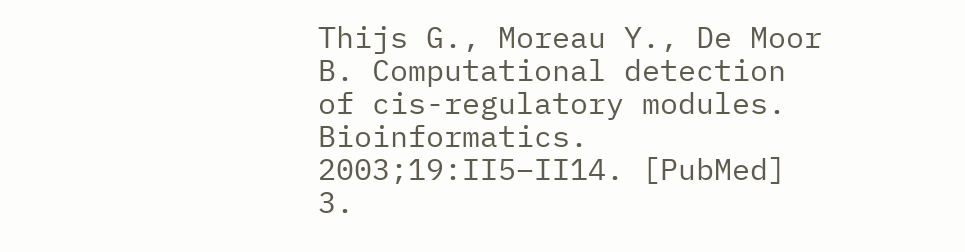Thijs G., Moreau Y., De Moor B. Computational detection of cis-regulatory modules. Bioinformatics. 2003;19:II5–II14. [PubMed]
3.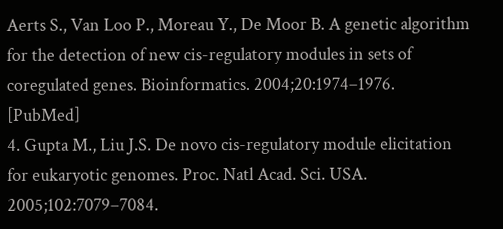Aerts S., Van Loo P., Moreau Y., De Moor B. A genetic algorithm for the detection of new cis-regulatory modules in sets of coregulated genes. Bioinformatics. 2004;20:1974–1976. [PubMed]
4. Gupta M., Liu J.S. De novo cis-regulatory module elicitation for eukaryotic genomes. Proc. Natl Acad. Sci. USA. 2005;102:7079–7084.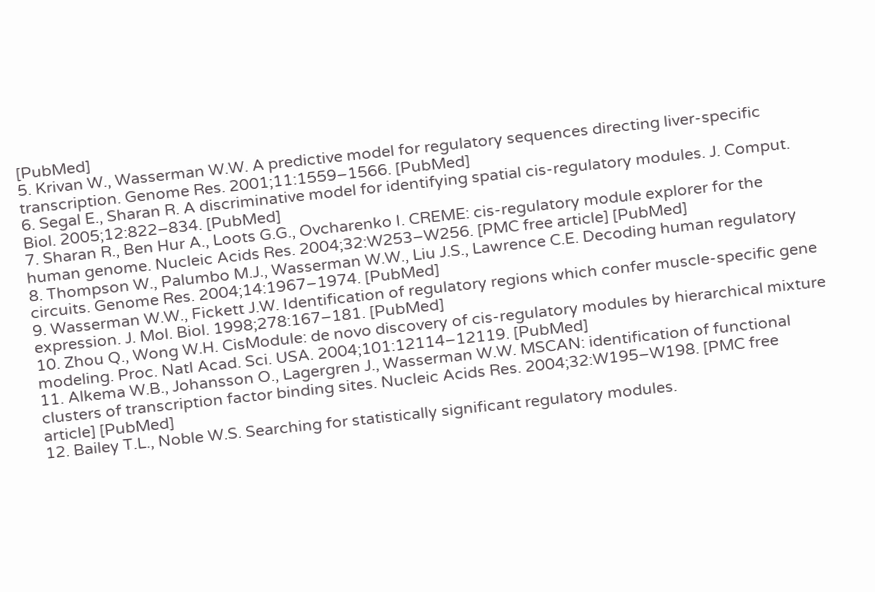[PubMed]
5. Krivan W., Wasserman W.W. A predictive model for regulatory sequences directing liver-specific transcription. Genome Res. 2001;11:1559–1566. [PubMed]
6. Segal E., Sharan R. A discriminative model for identifying spatial cis-regulatory modules. J. Comput. Biol. 2005;12:822–834. [PubMed]
7. Sharan R., Ben Hur A., Loots G.G., Ovcharenko I. CREME: cis-regulatory module explorer for the human genome. Nucleic Acids Res. 2004;32:W253–W256. [PMC free article] [PubMed]
8. Thompson W., Palumbo M.J., Wasserman W.W., Liu J.S., Lawrence C.E. Decoding human regulatory circuits. Genome Res. 2004;14:1967–1974. [PubMed]
9. Wasserman W.W., Fickett J.W. Identification of regulatory regions which confer muscle-specific gene expression. J. Mol. Biol. 1998;278:167–181. [PubMed]
10. Zhou Q., Wong W.H. CisModule: de novo discovery of cis-regulatory modules by hierarchical mixture modeling. Proc. Natl Acad. Sci. USA. 2004;101:12114–12119. [PubMed]
11. Alkema W.B., Johansson O., Lagergren J., Wasserman W.W. MSCAN: identification of functional clusters of transcription factor binding sites. Nucleic Acids Res. 2004;32:W195–W198. [PMC free article] [PubMed]
12. Bailey T.L., Noble W.S. Searching for statistically significant regulatory modules.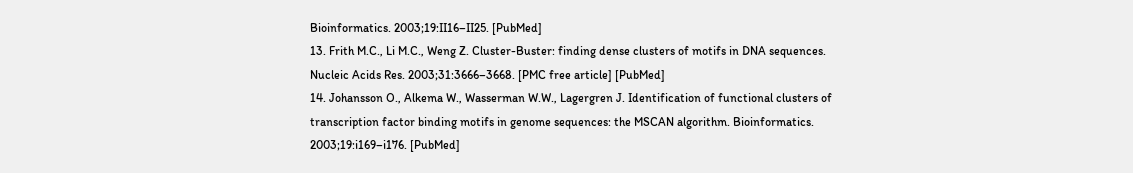Bioinformatics. 2003;19:II16–II25. [PubMed]
13. Frith M.C., Li M.C., Weng Z. Cluster-Buster: finding dense clusters of motifs in DNA sequences. Nucleic Acids Res. 2003;31:3666–3668. [PMC free article] [PubMed]
14. Johansson O., Alkema W., Wasserman W.W., Lagergren J. Identification of functional clusters of transcription factor binding motifs in genome sequences: the MSCAN algorithm. Bioinformatics. 2003;19:i169–i176. [PubMed]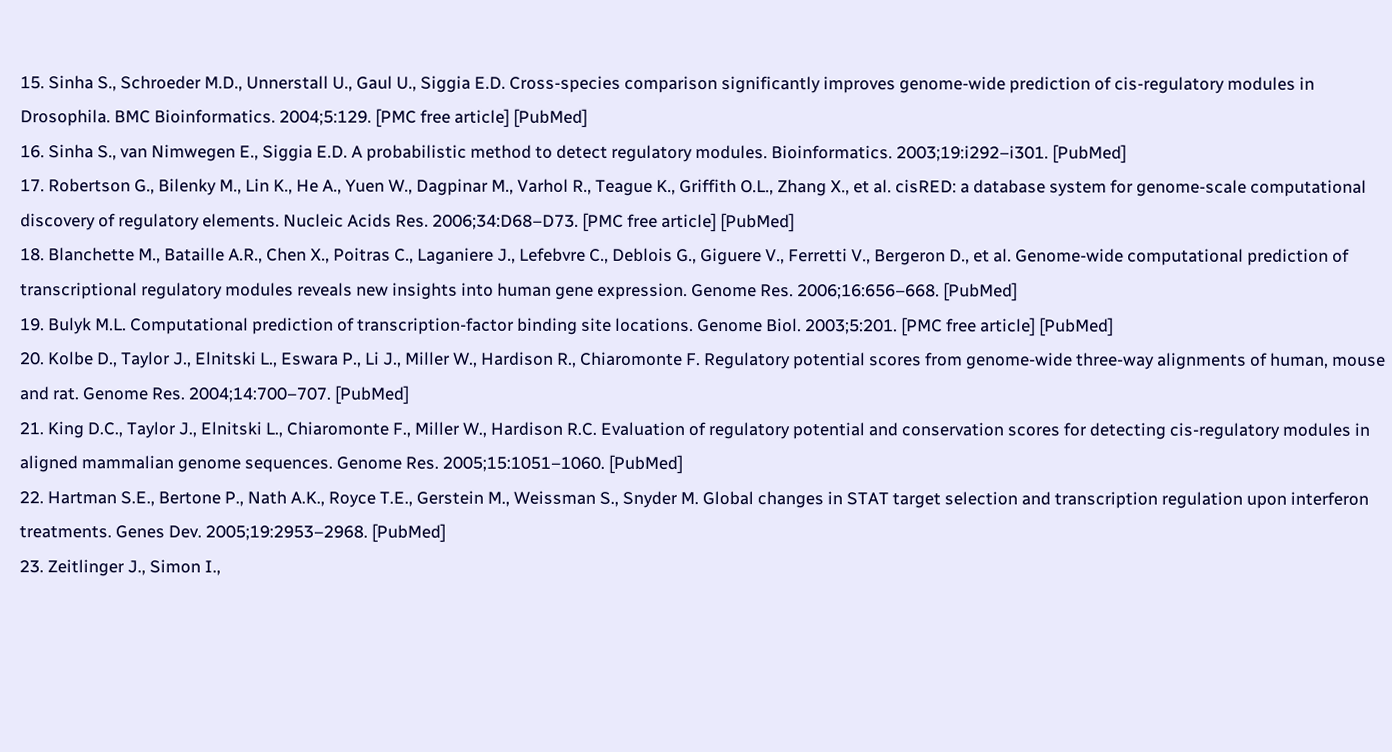15. Sinha S., Schroeder M.D., Unnerstall U., Gaul U., Siggia E.D. Cross-species comparison significantly improves genome-wide prediction of cis-regulatory modules in Drosophila. BMC Bioinformatics. 2004;5:129. [PMC free article] [PubMed]
16. Sinha S., van Nimwegen E., Siggia E.D. A probabilistic method to detect regulatory modules. Bioinformatics. 2003;19:i292–i301. [PubMed]
17. Robertson G., Bilenky M., Lin K., He A., Yuen W., Dagpinar M., Varhol R., Teague K., Griffith O.L., Zhang X., et al. cisRED: a database system for genome-scale computational discovery of regulatory elements. Nucleic Acids Res. 2006;34:D68–D73. [PMC free article] [PubMed]
18. Blanchette M., Bataille A.R., Chen X., Poitras C., Laganiere J., Lefebvre C., Deblois G., Giguere V., Ferretti V., Bergeron D., et al. Genome-wide computational prediction of transcriptional regulatory modules reveals new insights into human gene expression. Genome Res. 2006;16:656–668. [PubMed]
19. Bulyk M.L. Computational prediction of transcription-factor binding site locations. Genome Biol. 2003;5:201. [PMC free article] [PubMed]
20. Kolbe D., Taylor J., Elnitski L., Eswara P., Li J., Miller W., Hardison R., Chiaromonte F. Regulatory potential scores from genome-wide three-way alignments of human, mouse and rat. Genome Res. 2004;14:700–707. [PubMed]
21. King D.C., Taylor J., Elnitski L., Chiaromonte F., Miller W., Hardison R.C. Evaluation of regulatory potential and conservation scores for detecting cis-regulatory modules in aligned mammalian genome sequences. Genome Res. 2005;15:1051–1060. [PubMed]
22. Hartman S.E., Bertone P., Nath A.K., Royce T.E., Gerstein M., Weissman S., Snyder M. Global changes in STAT target selection and transcription regulation upon interferon treatments. Genes Dev. 2005;19:2953–2968. [PubMed]
23. Zeitlinger J., Simon I.,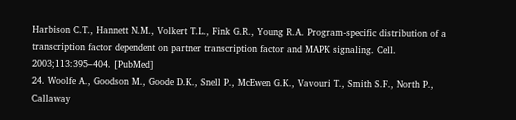Harbison C.T., Hannett N.M., Volkert T.L., Fink G.R., Young R.A. Program-specific distribution of a transcription factor dependent on partner transcription factor and MAPK signaling. Cell. 2003;113:395–404. [PubMed]
24. Woolfe A., Goodson M., Goode D.K., Snell P., McEwen G.K., Vavouri T., Smith S.F., North P., Callaway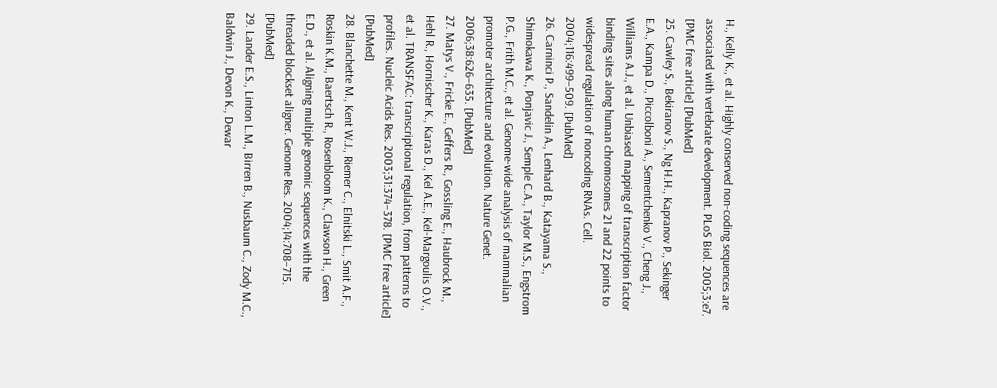H., Kelly K., et al. Highly conserved non-coding sequences are associated with vertebrate development. PLoS Biol. 2005;3:e7. [PMC free article] [PubMed]
25. Cawley S., Bekiranov S., Ng H.H., Kapranov P., Sekinger E.A., Kampa D., Piccolboni A., Sementchenko V., Cheng J., Williams A.J., et al. Unbiased mapping of transcription factor binding sites along human chromosomes 21 and 22 points to widespread regulation of noncoding RNAs. Cell. 2004;116:499–509. [PubMed]
26. Carninci P., Sandelin A., Lenhard B., Katayama S., Shimokawa K., Ponjavic J., Semple C.A., Taylor M.S., Engstrom P.G., Frith M.C., et al. Genome-wide analysis of mammalian promoter architecture and evolution. Nature Genet. 2006;38:626–635. [PubMed]
27. Matys V., Fricke E., Geffers R., Gossling E., Haubrock M., Hehl R., Hornischer K., Karas D., Kel A.E., Kel-Margoulis O.V., et al. TRANSFAC: transcriptional regulation, from patterns to profiles. Nucleic Acids Res. 2003;31:374–378. [PMC free article] [PubMed]
28. Blanchette M., Kent W.J., Riemer C., Elnitski L., Smit A.F., Roskin K.M., Baertsch R., Rosenbloom K., Clawson H., Green E.D., et al. Aligning multiple genomic sequences with the threaded blockset aligner. Genome Res. 2004;14:708–715. [PubMed]
29. Lander E.S., Linton L.M., Birren B., Nusbaum C., Zody M.C., Baldwin J., Devon K., Dewar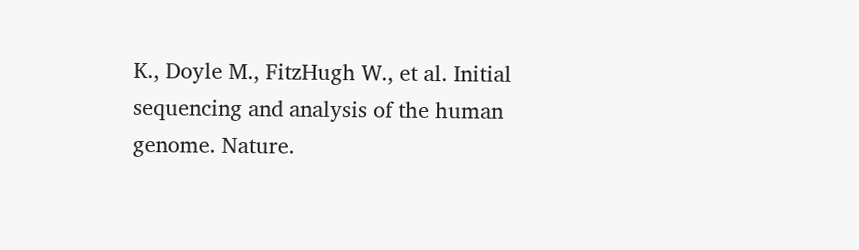K., Doyle M., FitzHugh W., et al. Initial sequencing and analysis of the human genome. Nature.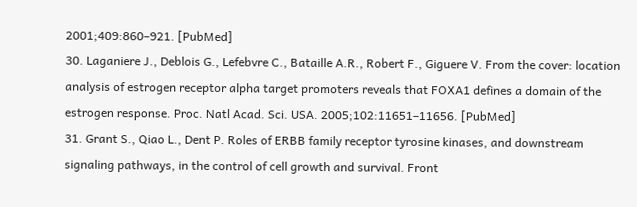2001;409:860–921. [PubMed]
30. Laganiere J., Deblois G., Lefebvre C., Bataille A.R., Robert F., Giguere V. From the cover: location analysis of estrogen receptor alpha target promoters reveals that FOXA1 defines a domain of the estrogen response. Proc. Natl Acad. Sci. USA. 2005;102:11651–11656. [PubMed]
31. Grant S., Qiao L., Dent P. Roles of ERBB family receptor tyrosine kinases, and downstream signaling pathways, in the control of cell growth and survival. Front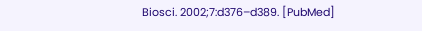Biosci. 2002;7:d376–d389. [PubMed]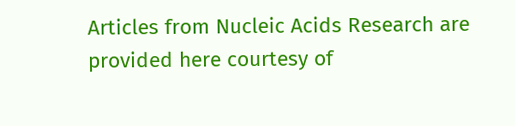Articles from Nucleic Acids Research are provided here courtesy of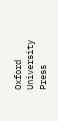Oxford University Press